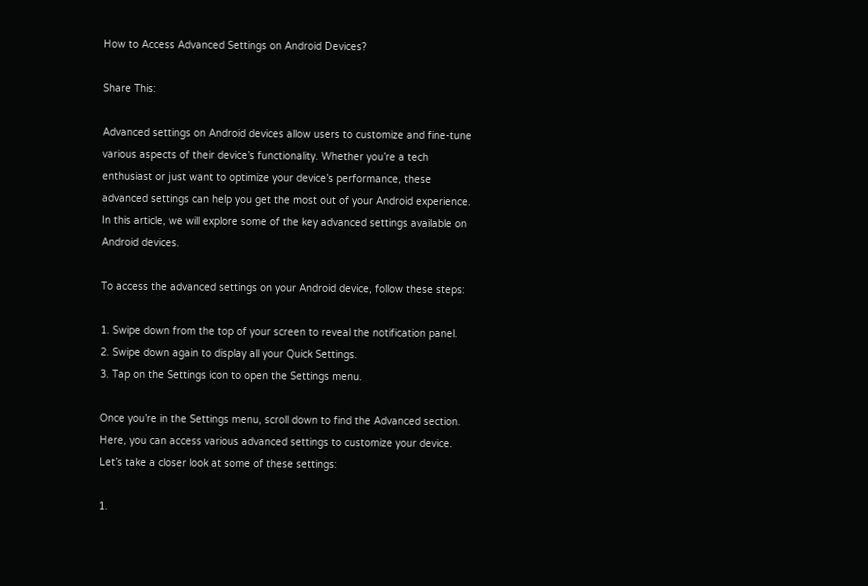How to Access Advanced Settings on Android Devices?

Share This:

Advanced settings on Android devices allow users to customize and fine-tune various aspects of their device’s functionality. Whether you’re a tech enthusiast or just want to optimize your device’s performance, these advanced settings can help you get the most out of your Android experience. In this article, we will explore some of the key advanced settings available on Android devices.

To access the advanced settings on your Android device, follow these steps:

1. Swipe down from the top of your screen to reveal the notification panel.
2. Swipe down again to display all your Quick Settings.
3. Tap on the Settings icon to open the Settings menu.

Once you’re in the Settings menu, scroll down to find the Advanced section. Here, you can access various advanced settings to customize your device. Let’s take a closer look at some of these settings:

1.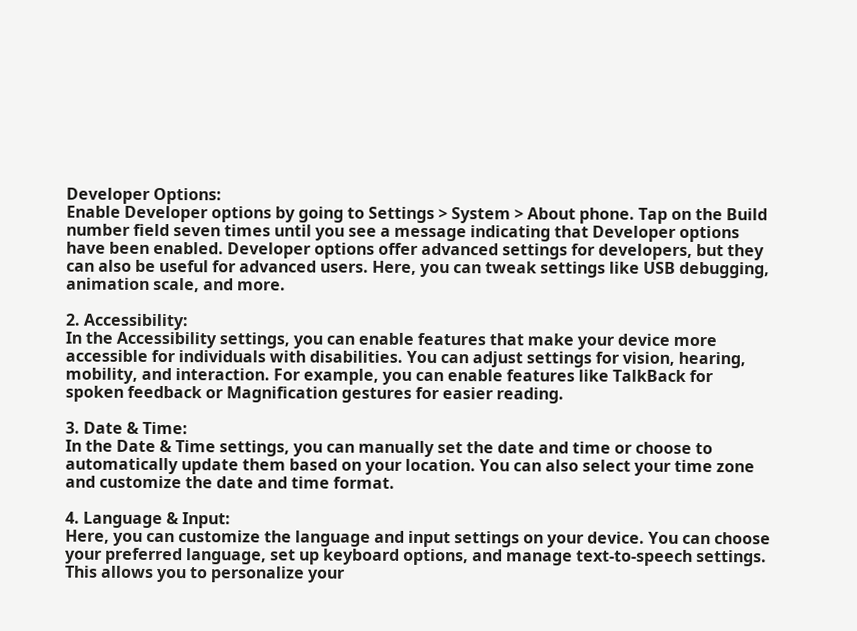Developer Options:
Enable Developer options by going to Settings > System > About phone. Tap on the Build number field seven times until you see a message indicating that Developer options have been enabled. Developer options offer advanced settings for developers, but they can also be useful for advanced users. Here, you can tweak settings like USB debugging, animation scale, and more.

2. Accessibility:
In the Accessibility settings, you can enable features that make your device more accessible for individuals with disabilities. You can adjust settings for vision, hearing, mobility, and interaction. For example, you can enable features like TalkBack for spoken feedback or Magnification gestures for easier reading.

3. Date & Time:
In the Date & Time settings, you can manually set the date and time or choose to automatically update them based on your location. You can also select your time zone and customize the date and time format.

4. Language & Input:
Here, you can customize the language and input settings on your device. You can choose your preferred language, set up keyboard options, and manage text-to-speech settings. This allows you to personalize your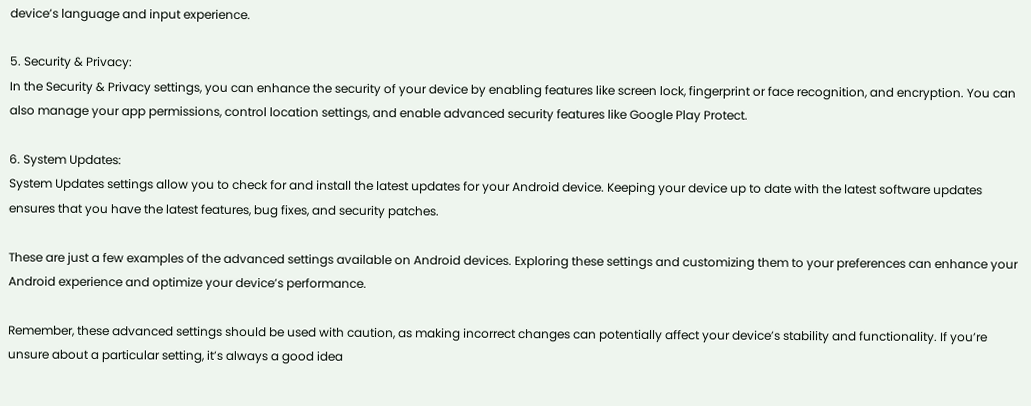device’s language and input experience.

5. Security & Privacy:
In the Security & Privacy settings, you can enhance the security of your device by enabling features like screen lock, fingerprint or face recognition, and encryption. You can also manage your app permissions, control location settings, and enable advanced security features like Google Play Protect.

6. System Updates:
System Updates settings allow you to check for and install the latest updates for your Android device. Keeping your device up to date with the latest software updates ensures that you have the latest features, bug fixes, and security patches.

These are just a few examples of the advanced settings available on Android devices. Exploring these settings and customizing them to your preferences can enhance your Android experience and optimize your device’s performance.

Remember, these advanced settings should be used with caution, as making incorrect changes can potentially affect your device’s stability and functionality. If you’re unsure about a particular setting, it’s always a good idea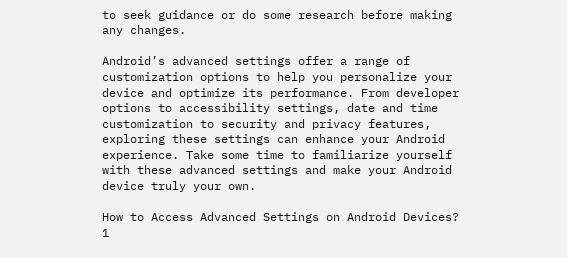to seek guidance or do some research before making any changes.

Android’s advanced settings offer a range of customization options to help you personalize your device and optimize its performance. From developer options to accessibility settings, date and time customization to security and privacy features, exploring these settings can enhance your Android experience. Take some time to familiarize yourself with these advanced settings and make your Android device truly your own.

How to Access Advanced Settings on Android Devices? 1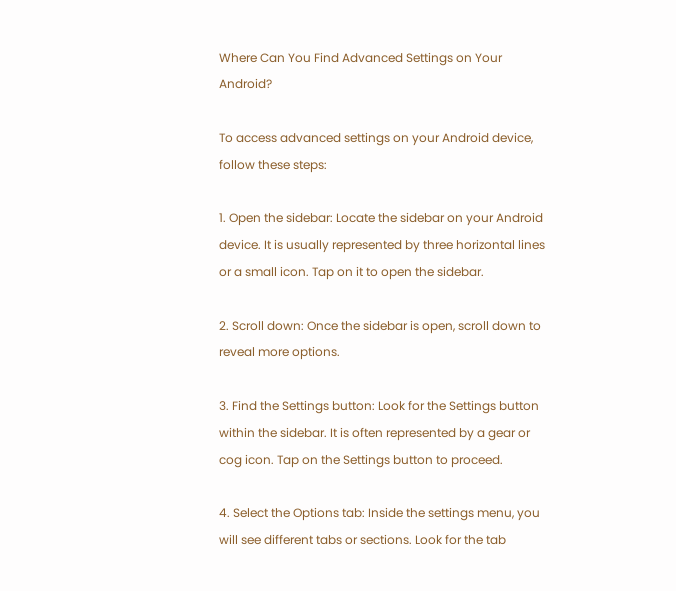Where Can You Find Advanced Settings on Your Android?

To access advanced settings on your Android device, follow these steps:

1. Open the sidebar: Locate the sidebar on your Android device. It is usually represented by three horizontal lines or a small icon. Tap on it to open the sidebar.

2. Scroll down: Once the sidebar is open, scroll down to reveal more options.

3. Find the Settings button: Look for the Settings button within the sidebar. It is often represented by a gear or cog icon. Tap on the Settings button to proceed.

4. Select the Options tab: Inside the settings menu, you will see different tabs or sections. Look for the tab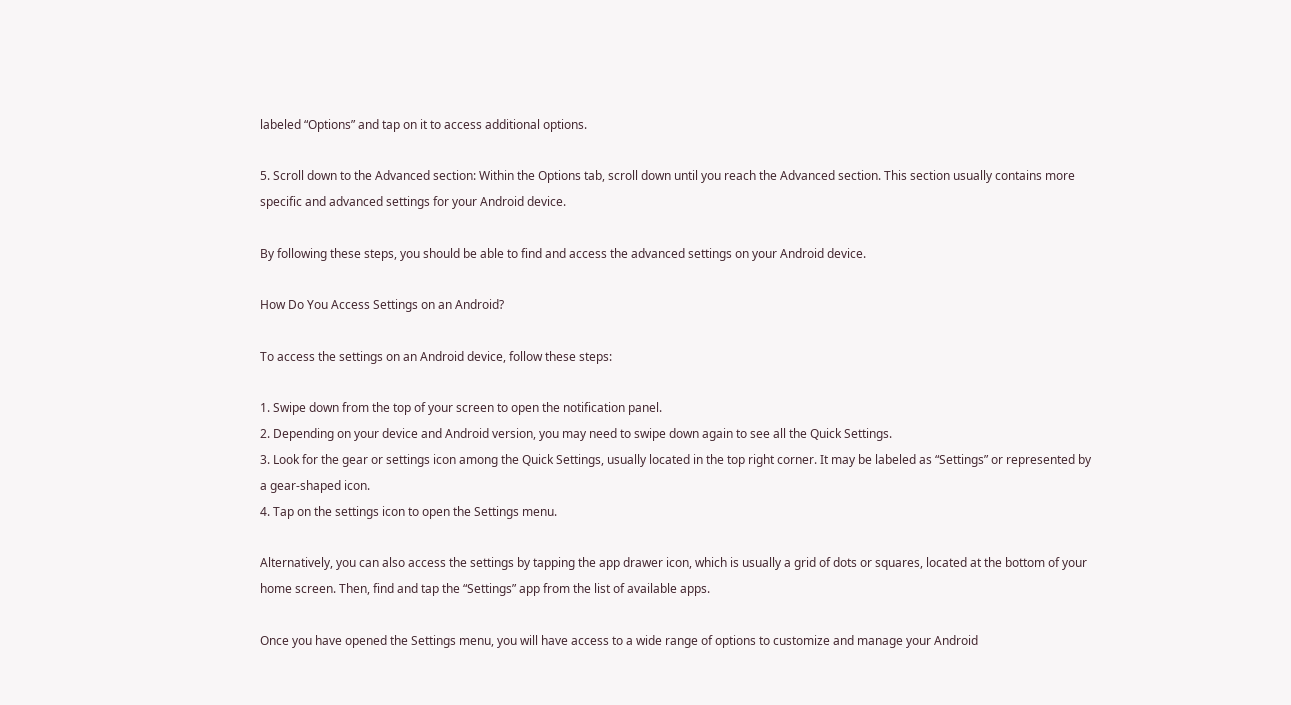labeled “Options” and tap on it to access additional options.

5. Scroll down to the Advanced section: Within the Options tab, scroll down until you reach the Advanced section. This section usually contains more specific and advanced settings for your Android device.

By following these steps, you should be able to find and access the advanced settings on your Android device.

How Do You Access Settings on an Android?

To access the settings on an Android device, follow these steps:

1. Swipe down from the top of your screen to open the notification panel.
2. Depending on your device and Android version, you may need to swipe down again to see all the Quick Settings.
3. Look for the gear or settings icon among the Quick Settings, usually located in the top right corner. It may be labeled as “Settings” or represented by a gear-shaped icon.
4. Tap on the settings icon to open the Settings menu.

Alternatively, you can also access the settings by tapping the app drawer icon, which is usually a grid of dots or squares, located at the bottom of your home screen. Then, find and tap the “Settings” app from the list of available apps.

Once you have opened the Settings menu, you will have access to a wide range of options to customize and manage your Android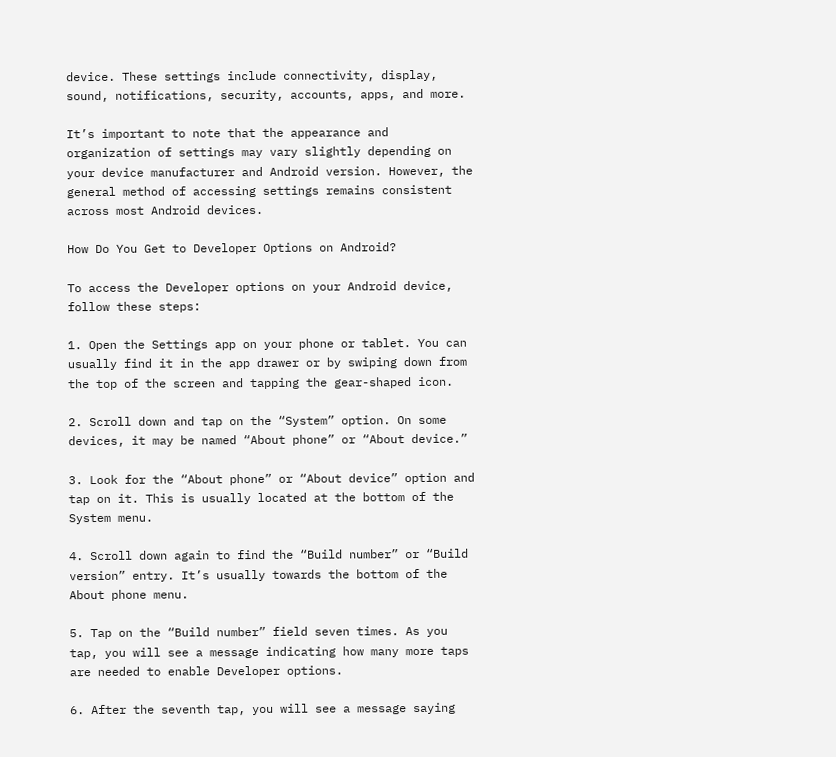device. These settings include connectivity, display, sound, notifications, security, accounts, apps, and more.

It’s important to note that the appearance and organization of settings may vary slightly depending on your device manufacturer and Android version. However, the general method of accessing settings remains consistent across most Android devices.

How Do You Get to Developer Options on Android?

To access the Developer options on your Android device, follow these steps:

1. Open the Settings app on your phone or tablet. You can usually find it in the app drawer or by swiping down from the top of the screen and tapping the gear-shaped icon.

2. Scroll down and tap on the “System” option. On some devices, it may be named “About phone” or “About device.”

3. Look for the “About phone” or “About device” option and tap on it. This is usually located at the bottom of the System menu.

4. Scroll down again to find the “Build number” or “Build version” entry. It’s usually towards the bottom of the About phone menu.

5. Tap on the “Build number” field seven times. As you tap, you will see a message indicating how many more taps are needed to enable Developer options.

6. After the seventh tap, you will see a message saying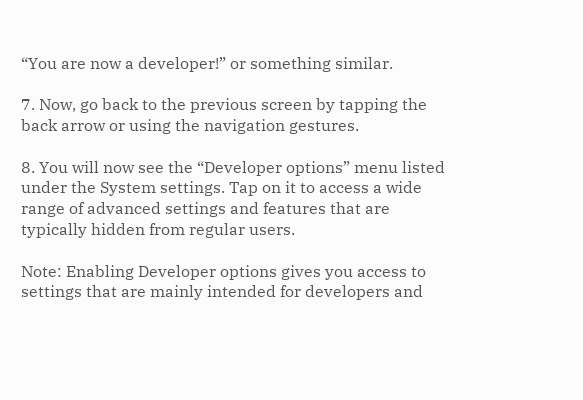“You are now a developer!” or something similar.

7. Now, go back to the previous screen by tapping the back arrow or using the navigation gestures.

8. You will now see the “Developer options” menu listed under the System settings. Tap on it to access a wide range of advanced settings and features that are typically hidden from regular users.

Note: Enabling Developer options gives you access to settings that are mainly intended for developers and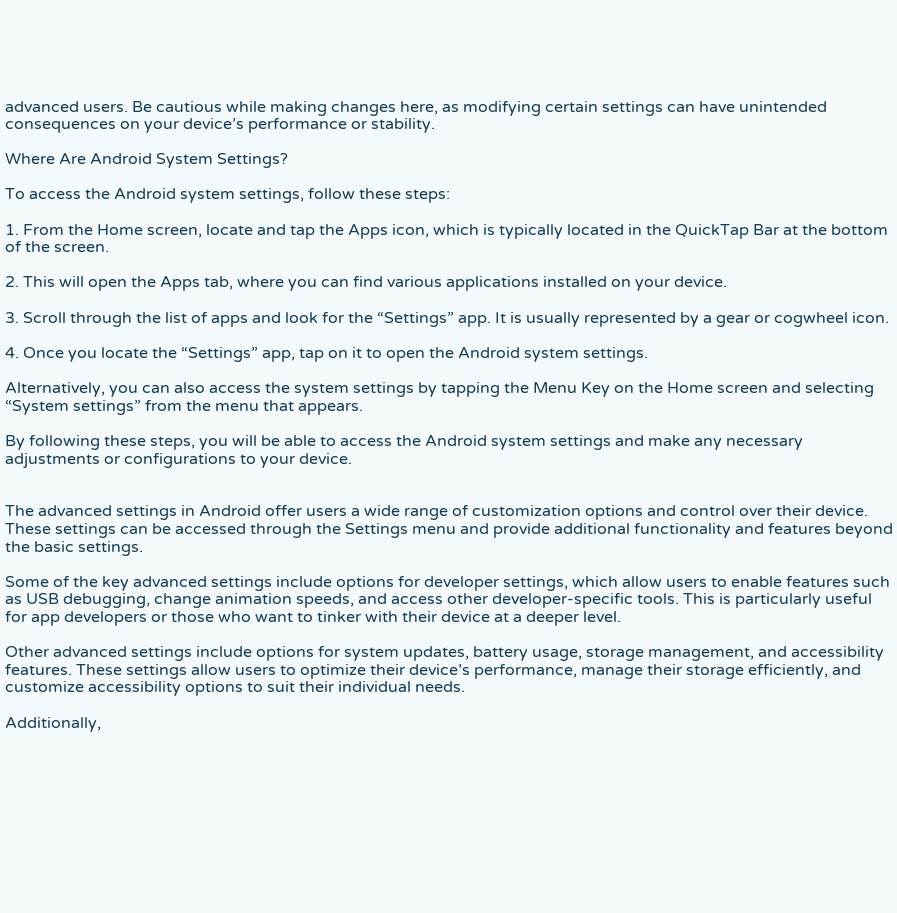advanced users. Be cautious while making changes here, as modifying certain settings can have unintended consequences on your device’s performance or stability.

Where Are Android System Settings?

To access the Android system settings, follow these steps:

1. From the Home screen, locate and tap the Apps icon, which is typically located in the QuickTap Bar at the bottom of the screen.

2. This will open the Apps tab, where you can find various applications installed on your device.

3. Scroll through the list of apps and look for the “Settings” app. It is usually represented by a gear or cogwheel icon.

4. Once you locate the “Settings” app, tap on it to open the Android system settings.

Alternatively, you can also access the system settings by tapping the Menu Key on the Home screen and selecting “System settings” from the menu that appears.

By following these steps, you will be able to access the Android system settings and make any necessary adjustments or configurations to your device.


The advanced settings in Android offer users a wide range of customization options and control over their device. These settings can be accessed through the Settings menu and provide additional functionality and features beyond the basic settings.

Some of the key advanced settings include options for developer settings, which allow users to enable features such as USB debugging, change animation speeds, and access other developer-specific tools. This is particularly useful for app developers or those who want to tinker with their device at a deeper level.

Other advanced settings include options for system updates, battery usage, storage management, and accessibility features. These settings allow users to optimize their device’s performance, manage their storage efficiently, and customize accessibility options to suit their individual needs.

Additionally,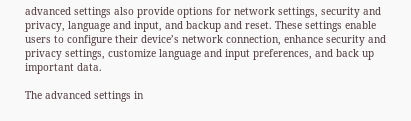advanced settings also provide options for network settings, security and privacy, language and input, and backup and reset. These settings enable users to configure their device’s network connection, enhance security and privacy settings, customize language and input preferences, and back up important data.

The advanced settings in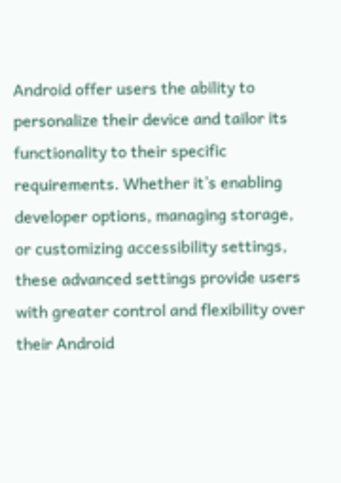Android offer users the ability to personalize their device and tailor its functionality to their specific requirements. Whether it’s enabling developer options, managing storage, or customizing accessibility settings, these advanced settings provide users with greater control and flexibility over their Android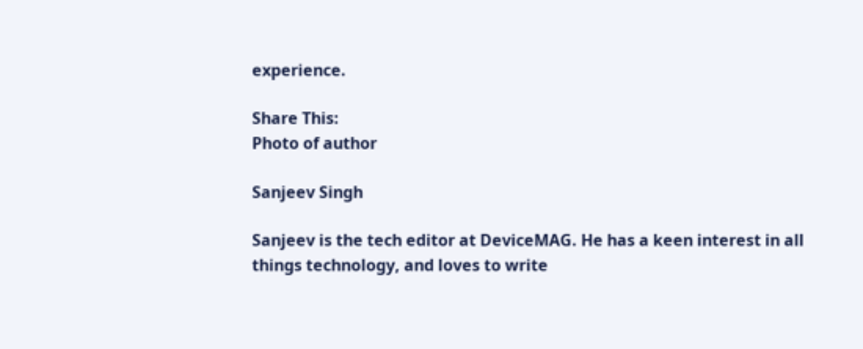experience.

Share This:
Photo of author

Sanjeev Singh

Sanjeev is the tech editor at DeviceMAG. He has a keen interest in all things technology, and loves to write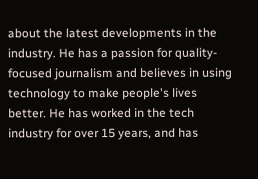about the latest developments in the industry. He has a passion for quality-focused journalism and believes in using technology to make people's lives better. He has worked in the tech industry for over 15 years, and has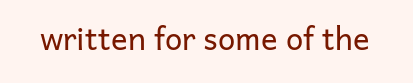written for some of the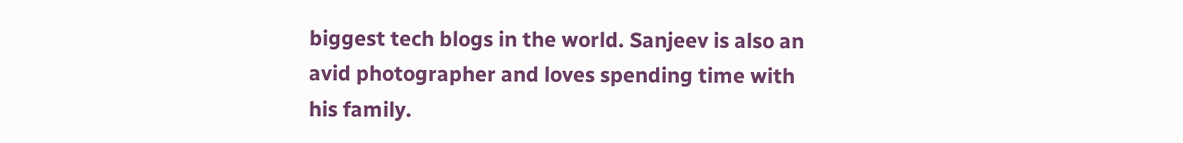biggest tech blogs in the world. Sanjeev is also an avid photographer and loves spending time with his family.